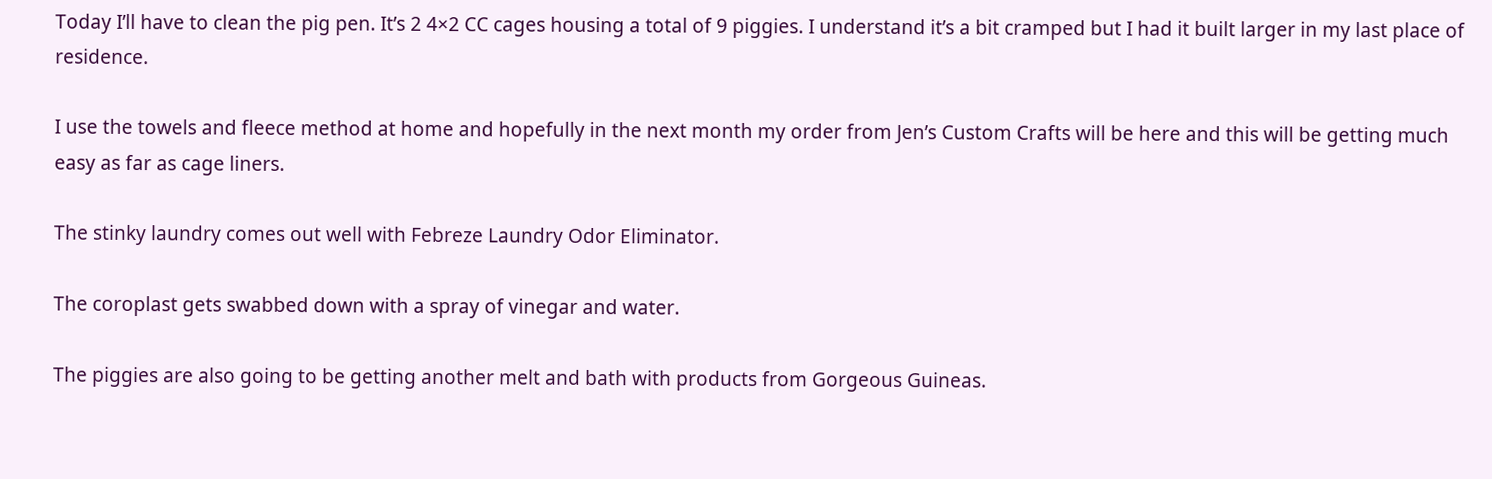Today I’ll have to clean the pig pen. It’s 2 4×2 CC cages housing a total of 9 piggies. I understand it’s a bit cramped but I had it built larger in my last place of residence.

I use the towels and fleece method at home and hopefully in the next month my order from Jen’s Custom Crafts will be here and this will be getting much easy as far as cage liners.

The stinky laundry comes out well with Febreze Laundry Odor Eliminator.

The coroplast gets swabbed down with a spray of vinegar and water.

The piggies are also going to be getting another melt and bath with products from Gorgeous Guineas.